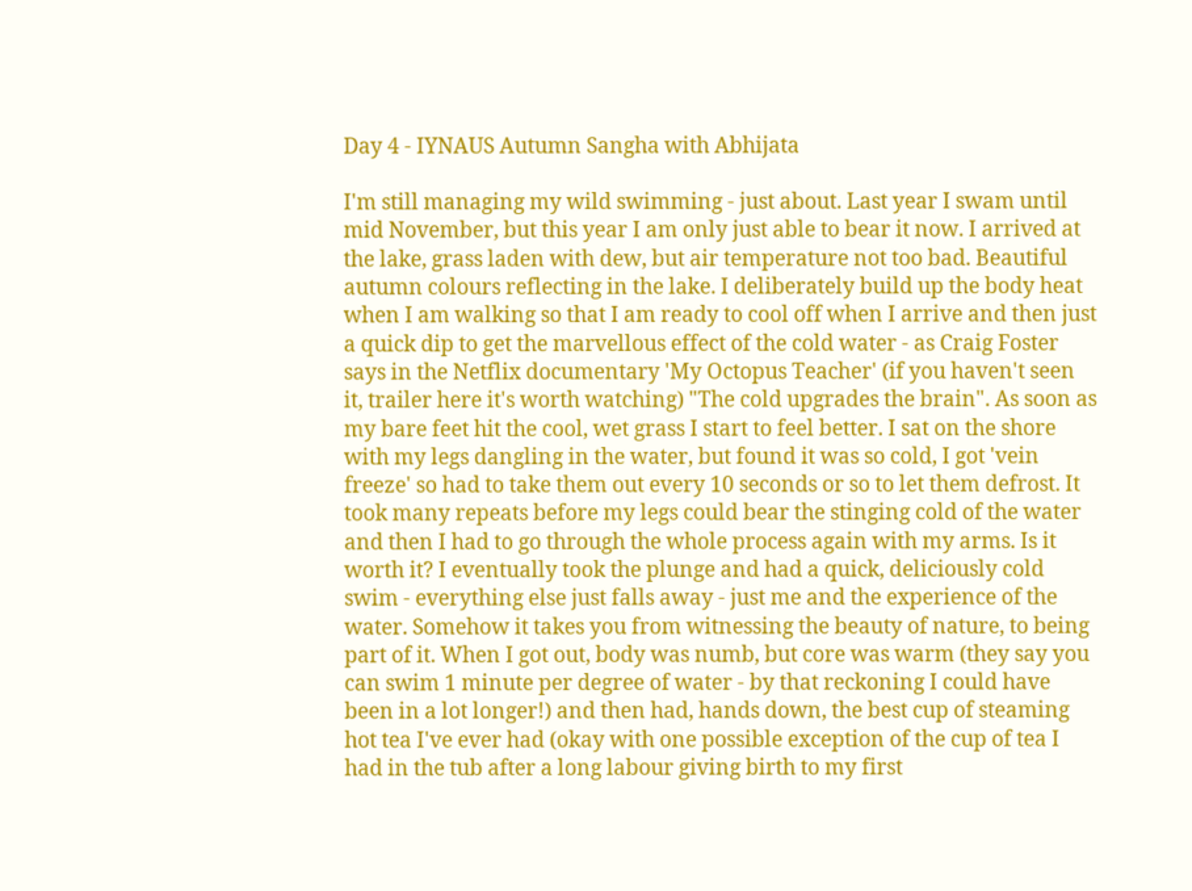Day 4 - IYNAUS Autumn Sangha with Abhijata

I'm still managing my wild swimming - just about. Last year I swam until mid November, but this year I am only just able to bear it now. I arrived at the lake, grass laden with dew, but air temperature not too bad. Beautiful autumn colours reflecting in the lake. I deliberately build up the body heat when I am walking so that I am ready to cool off when I arrive and then just a quick dip to get the marvellous effect of the cold water - as Craig Foster says in the Netflix documentary 'My Octopus Teacher' (if you haven't seen it, trailer here it's worth watching) "The cold upgrades the brain". As soon as my bare feet hit the cool, wet grass I start to feel better. I sat on the shore with my legs dangling in the water, but found it was so cold, I got 'vein freeze' so had to take them out every 10 seconds or so to let them defrost. It took many repeats before my legs could bear the stinging cold of the water and then I had to go through the whole process again with my arms. Is it worth it? I eventually took the plunge and had a quick, deliciously cold swim - everything else just falls away - just me and the experience of the water. Somehow it takes you from witnessing the beauty of nature, to being part of it. When I got out, body was numb, but core was warm (they say you can swim 1 minute per degree of water - by that reckoning I could have been in a lot longer!) and then had, hands down, the best cup of steaming hot tea I've ever had (okay with one possible exception of the cup of tea I had in the tub after a long labour giving birth to my first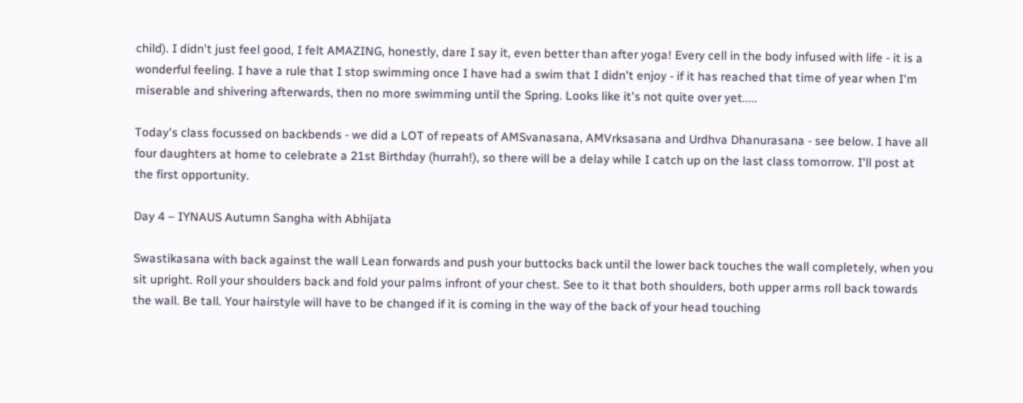child). I didn't just feel good, I felt AMAZING, honestly, dare I say it, even better than after yoga! Every cell in the body infused with life - it is a wonderful feeling. I have a rule that I stop swimming once I have had a swim that I didn't enjoy - if it has reached that time of year when I'm miserable and shivering afterwards, then no more swimming until the Spring. Looks like it's not quite over yet.....

Today's class focussed on backbends - we did a LOT of repeats of AMSvanasana, AMVrksasana and Urdhva Dhanurasana - see below. I have all four daughters at home to celebrate a 21st Birthday (hurrah!), so there will be a delay while I catch up on the last class tomorrow. I'll post at the first opportunity.

Day 4 – IYNAUS Autumn Sangha with Abhijata

Swastikasana with back against the wall Lean forwards and push your buttocks back until the lower back touches the wall completely, when you sit upright. Roll your shoulders back and fold your palms infront of your chest. See to it that both shoulders, both upper arms roll back towards the wall. Be tall. Your hairstyle will have to be changed if it is coming in the way of the back of your head touching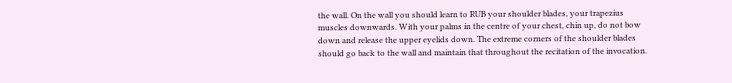the wall. On the wall you should learn to RUB your shoulder blades, your trapezius muscles downwards. With your palms in the centre of your chest, chin up, do not bow down and release the upper eyelids down. The extreme corners of the shoulder blades should go back to the wall and maintain that throughout the recitation of the invocation.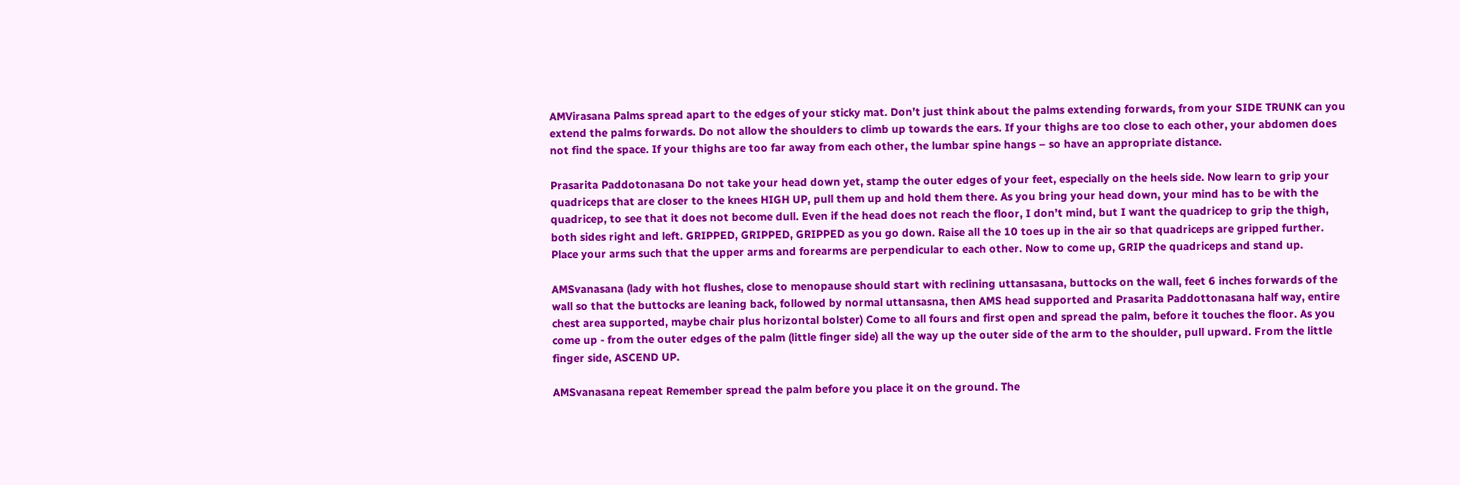AMVirasana Palms spread apart to the edges of your sticky mat. Don’t just think about the palms extending forwards, from your SIDE TRUNK can you extend the palms forwards. Do not allow the shoulders to climb up towards the ears. If your thighs are too close to each other, your abdomen does not find the space. If your thighs are too far away from each other, the lumbar spine hangs – so have an appropriate distance.

Prasarita Paddotonasana Do not take your head down yet, stamp the outer edges of your feet, especially on the heels side. Now learn to grip your quadriceps that are closer to the knees HIGH UP, pull them up and hold them there. As you bring your head down, your mind has to be with the quadricep, to see that it does not become dull. Even if the head does not reach the floor, I don’t mind, but I want the quadricep to grip the thigh, both sides right and left. GRIPPED, GRIPPED, GRIPPED as you go down. Raise all the 10 toes up in the air so that quadriceps are gripped further. Place your arms such that the upper arms and forearms are perpendicular to each other. Now to come up, GRIP the quadriceps and stand up.

AMSvanasana (lady with hot flushes, close to menopause should start with reclining uttansasana, buttocks on the wall, feet 6 inches forwards of the wall so that the buttocks are leaning back, followed by normal uttansasna, then AMS head supported and Prasarita Paddottonasana half way, entire chest area supported, maybe chair plus horizontal bolster) Come to all fours and first open and spread the palm, before it touches the floor. As you come up - from the outer edges of the palm (little finger side) all the way up the outer side of the arm to the shoulder, pull upward. From the little finger side, ASCEND UP.

AMSvanasana repeat Remember spread the palm before you place it on the ground. The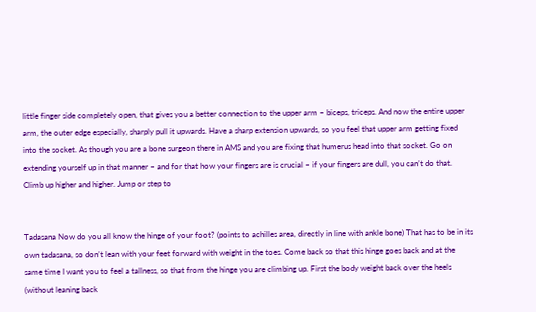little finger side completely open, that gives you a better connection to the upper arm – biceps, triceps. And now the entire upper arm, the outer edge especially, sharply pull it upwards. Have a sharp extension upwards, so you feel that upper arm getting fixed into the socket. As though you are a bone surgeon there in AMS and you are fixing that humerus head into that socket. Go on extending yourself up in that manner – and for that how your fingers are is crucial – if your fingers are dull, you can’t do that. Climb up higher and higher. Jump or step to


Tadasana Now do you all know the hinge of your foot? (points to achilles area, directly in line with ankle bone) That has to be in its own tadasana, so don’t lean with your feet forward with weight in the toes. Come back so that this hinge goes back and at the same time I want you to feel a tallness, so that from the hinge you are climbing up. First the body weight back over the heels (without leaning back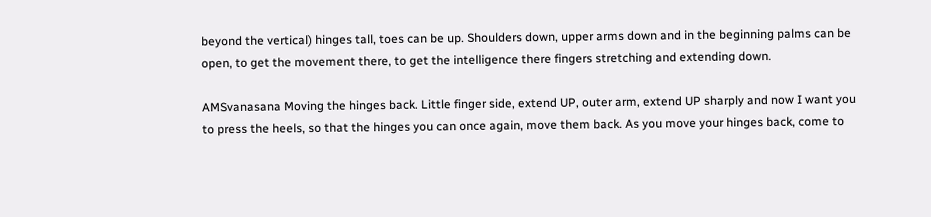beyond the vertical) hinges tall, toes can be up. Shoulders down, upper arms down and in the beginning palms can be open, to get the movement there, to get the intelligence there fingers stretching and extending down.

AMSvanasana Moving the hinges back. Little finger side, extend UP, outer arm, extend UP sharply and now I want you to press the heels, so that the hinges you can once again, move them back. As you move your hinges back, come to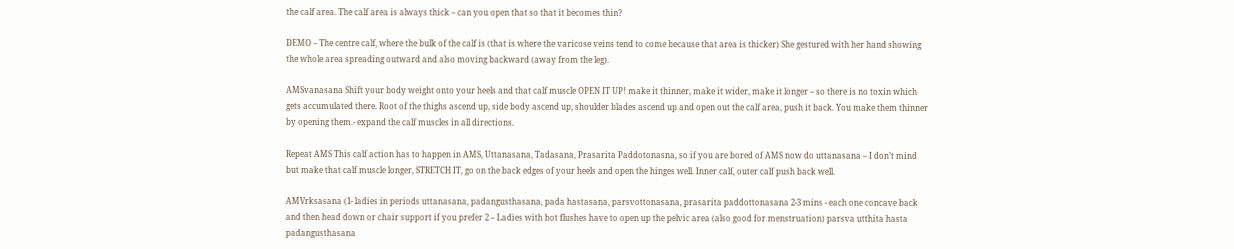the calf area. The calf area is always thick – can you open that so that it becomes thin?

DEMO – The centre calf, where the bulk of the calf is (that is where the varicose veins tend to come because that area is thicker) She gestured with her hand showing the whole area spreading outward and also moving backward (away from the leg).

AMSvanasana Shift your body weight onto your heels and that calf muscle OPEN IT UP! make it thinner, make it wider, make it longer – so there is no toxin which gets accumulated there. Root of the thighs ascend up, side body ascend up, shoulder blades ascend up and open out the calf area, push it back. You make them thinner by opening them.- expand the calf muscles in all directions.

Repeat AMS This calf action has to happen in AMS, Uttanasana, Tadasana, Prasarita Paddotonasna, so if you are bored of AMS now do uttanasana – I don’t mind but make that calf muscle longer, STRETCH IT, go on the back edges of your heels and open the hinges well. Inner calf, outer calf push back well.

AMVrksasana (1- ladies in periods uttanasana, padangusthasana, pada hastasana, parsvottonasana, prasarita paddottonasana 2-3 mins - each one concave back and then head down or chair support if you prefer 2 – Ladies with hot flushes have to open up the pelvic area (also good for menstruation) parsva utthita hasta padangusthasana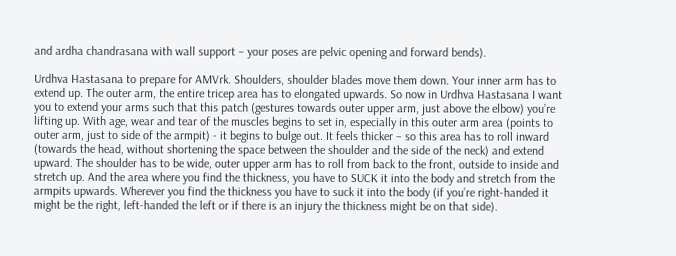and ardha chandrasana with wall support – your poses are pelvic opening and forward bends).

Urdhva Hastasana to prepare for AMVrk. Shoulders, shoulder blades move them down. Your inner arm has to extend up. The outer arm, the entire tricep area has to elongated upwards. So now in Urdhva Hastasana I want you to extend your arms such that this patch (gestures towards outer upper arm, just above the elbow) you’re lifting up. With age, wear and tear of the muscles begins to set in, especially in this outer arm area (points to outer arm, just to side of the armpit) - it begins to bulge out. It feels thicker – so this area has to roll inward (towards the head, without shortening the space between the shoulder and the side of the neck) and extend upward. The shoulder has to be wide, outer upper arm has to roll from back to the front, outside to inside and stretch up. And the area where you find the thickness, you have to SUCK it into the body and stretch from the armpits upwards. Wherever you find the thickness you have to suck it into the body (if you’re right-handed it might be the right, left-handed the left or if there is an injury the thickness might be on that side).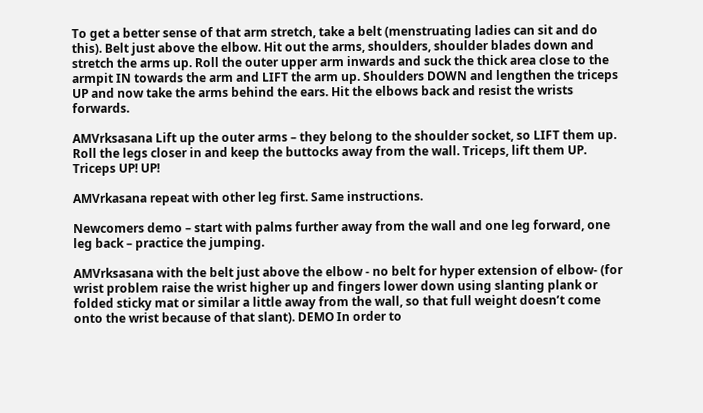To get a better sense of that arm stretch, take a belt (menstruating ladies can sit and do this). Belt just above the elbow. Hit out the arms, shoulders, shoulder blades down and stretch the arms up. Roll the outer upper arm inwards and suck the thick area close to the armpit IN towards the arm and LIFT the arm up. Shoulders DOWN and lengthen the triceps UP and now take the arms behind the ears. Hit the elbows back and resist the wrists forwards.

AMVrksasana Lift up the outer arms – they belong to the shoulder socket, so LIFT them up. Roll the legs closer in and keep the buttocks away from the wall. Triceps, lift them UP. Triceps UP! UP!

AMVrkasana repeat with other leg first. Same instructions.

Newcomers demo – start with palms further away from the wall and one leg forward, one leg back – practice the jumping.

AMVrksasana with the belt just above the elbow - no belt for hyper extension of elbow- (for wrist problem raise the wrist higher up and fingers lower down using slanting plank or folded sticky mat or similar a little away from the wall, so that full weight doesn’t come onto the wrist because of that slant). DEMO In order to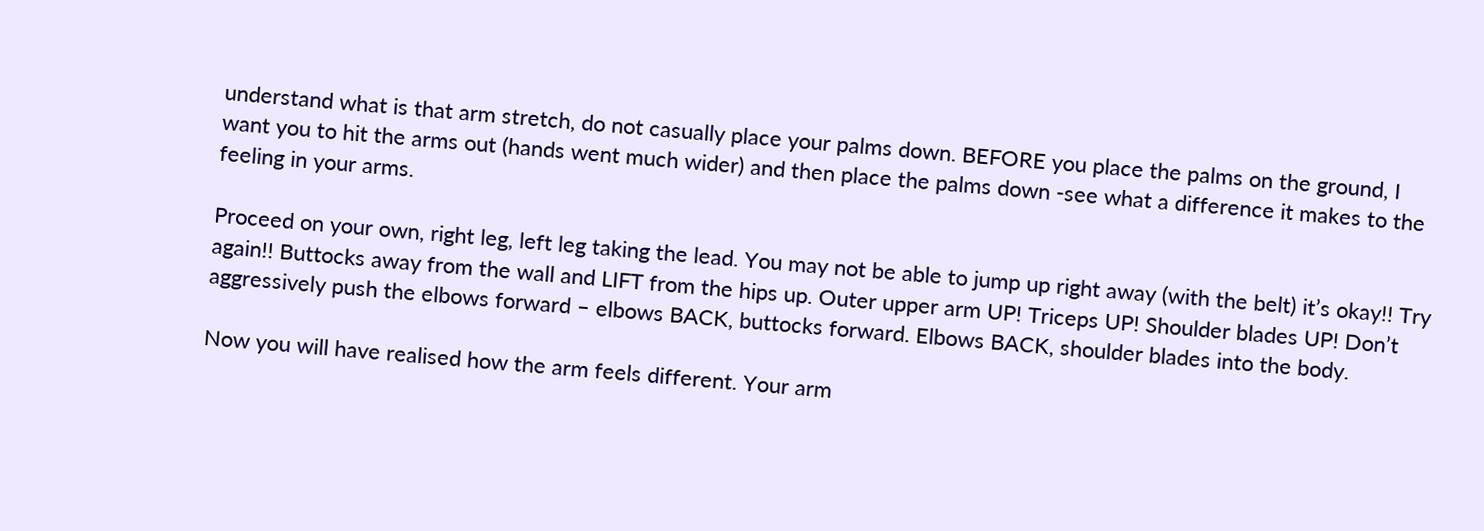understand what is that arm stretch, do not casually place your palms down. BEFORE you place the palms on the ground, I want you to hit the arms out (hands went much wider) and then place the palms down -see what a difference it makes to the feeling in your arms.

Proceed on your own, right leg, left leg taking the lead. You may not be able to jump up right away (with the belt) it’s okay!! Try again!! Buttocks away from the wall and LIFT from the hips up. Outer upper arm UP! Triceps UP! Shoulder blades UP! Don’t aggressively push the elbows forward – elbows BACK, buttocks forward. Elbows BACK, shoulder blades into the body.

Now you will have realised how the arm feels different. Your arm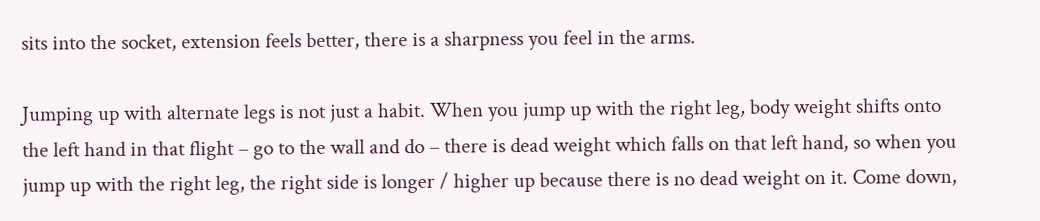sits into the socket, extension feels better, there is a sharpness you feel in the arms.

Jumping up with alternate legs is not just a habit. When you jump up with the right leg, body weight shifts onto the left hand in that flight – go to the wall and do – there is dead weight which falls on that left hand, so when you jump up with the right leg, the right side is longer / higher up because there is no dead weight on it. Come down,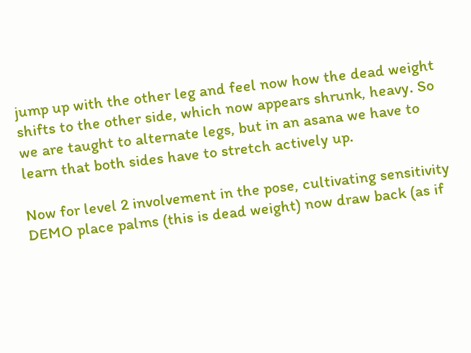jump up with the other leg and feel now how the dead weight shifts to the other side, which now appears shrunk, heavy. So we are taught to alternate legs, but in an asana we have to learn that both sides have to stretch actively up.

Now for level 2 involvement in the pose, cultivating sensitivity DEMO place palms (this is dead weight) now draw back (as if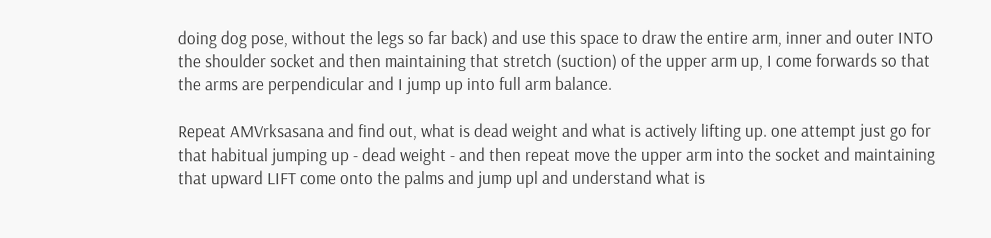doing dog pose, without the legs so far back) and use this space to draw the entire arm, inner and outer INTO the shoulder socket and then maintaining that stretch (suction) of the upper arm up, I come forwards so that the arms are perpendicular and I jump up into full arm balance.

Repeat AMVrksasana and find out, what is dead weight and what is actively lifting up. one attempt just go for that habitual jumping up - dead weight - and then repeat move the upper arm into the socket and maintaining that upward LIFT come onto the palms and jump upl and understand what is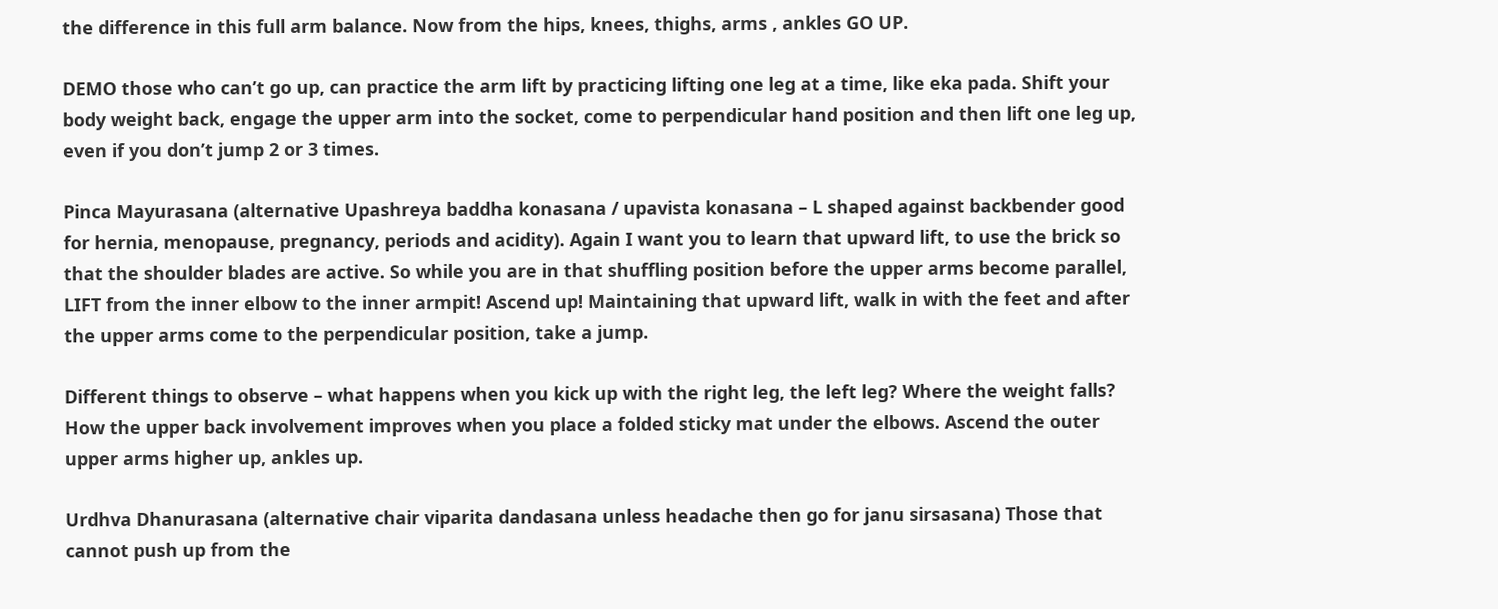the difference in this full arm balance. Now from the hips, knees, thighs, arms , ankles GO UP.

DEMO those who can’t go up, can practice the arm lift by practicing lifting one leg at a time, like eka pada. Shift your body weight back, engage the upper arm into the socket, come to perpendicular hand position and then lift one leg up, even if you don’t jump 2 or 3 times.

Pinca Mayurasana (alternative Upashreya baddha konasana / upavista konasana – L shaped against backbender good for hernia, menopause, pregnancy, periods and acidity). Again I want you to learn that upward lift, to use the brick so that the shoulder blades are active. So while you are in that shuffling position before the upper arms become parallel, LIFT from the inner elbow to the inner armpit! Ascend up! Maintaining that upward lift, walk in with the feet and after the upper arms come to the perpendicular position, take a jump.

Different things to observe – what happens when you kick up with the right leg, the left leg? Where the weight falls? How the upper back involvement improves when you place a folded sticky mat under the elbows. Ascend the outer upper arms higher up, ankles up.

Urdhva Dhanurasana (alternative chair viparita dandasana unless headache then go for janu sirsasana) Those that cannot push up from the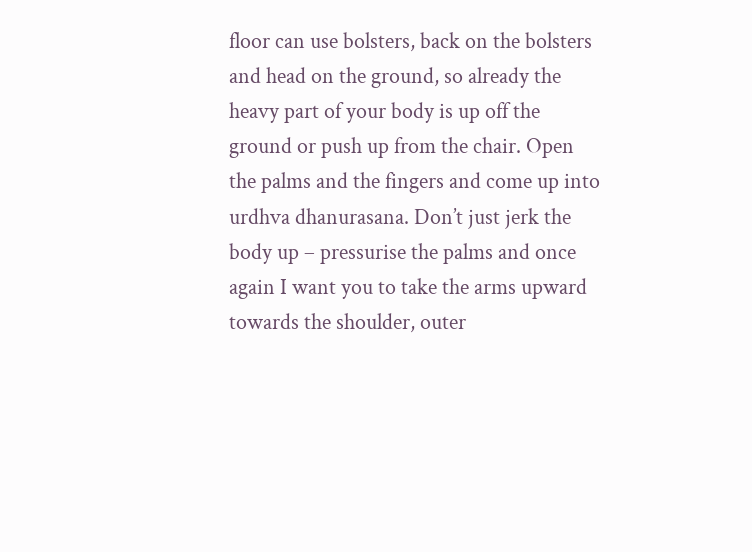floor can use bolsters, back on the bolsters and head on the ground, so already the heavy part of your body is up off the ground or push up from the chair. Open the palms and the fingers and come up into urdhva dhanurasana. Don’t just jerk the body up – pressurise the palms and once again I want you to take the arms upward towards the shoulder, outer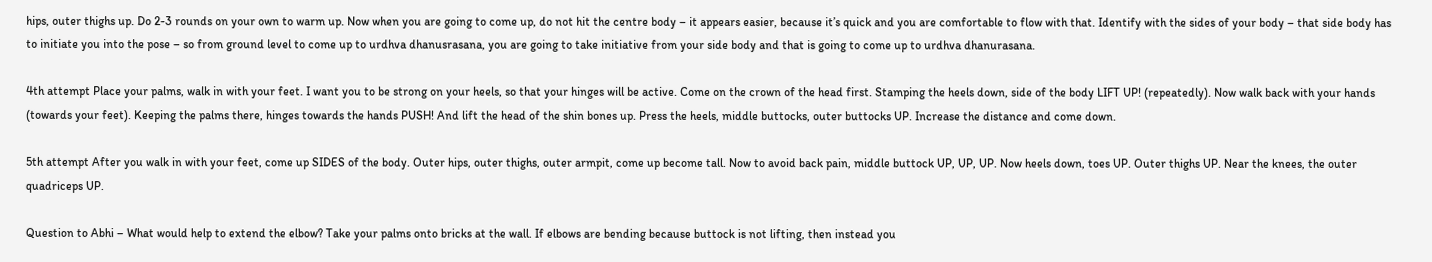hips, outer thighs up. Do 2-3 rounds on your own to warm up. Now when you are going to come up, do not hit the centre body – it appears easier, because it’s quick and you are comfortable to flow with that. Identify with the sides of your body – that side body has to initiate you into the pose – so from ground level to come up to urdhva dhanusrasana, you are going to take initiative from your side body and that is going to come up to urdhva dhanurasana.

4th attempt Place your palms, walk in with your feet. I want you to be strong on your heels, so that your hinges will be active. Come on the crown of the head first. Stamping the heels down, side of the body LIFT UP! (repeatedly). Now walk back with your hands (towards your feet). Keeping the palms there, hinges towards the hands PUSH! And lift the head of the shin bones up. Press the heels, middle buttocks, outer buttocks UP. Increase the distance and come down.

5th attempt After you walk in with your feet, come up SIDES of the body. Outer hips, outer thighs, outer armpit, come up become tall. Now to avoid back pain, middle buttock UP, UP, UP. Now heels down, toes UP. Outer thighs UP. Near the knees, the outer quadriceps UP.

Question to Abhi – What would help to extend the elbow? Take your palms onto bricks at the wall. If elbows are bending because buttock is not lifting, then instead you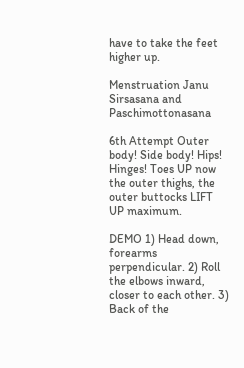have to take the feet higher up.

Menstruation Janu Sirsasana and Paschimottonasana

6th Attempt Outer body! Side body! Hips! Hinges! Toes UP now the outer thighs, the outer buttocks LIFT UP maximum.

DEMO 1) Head down, forearms perpendicular. 2) Roll the elbows inward, closer to each other. 3) Back of the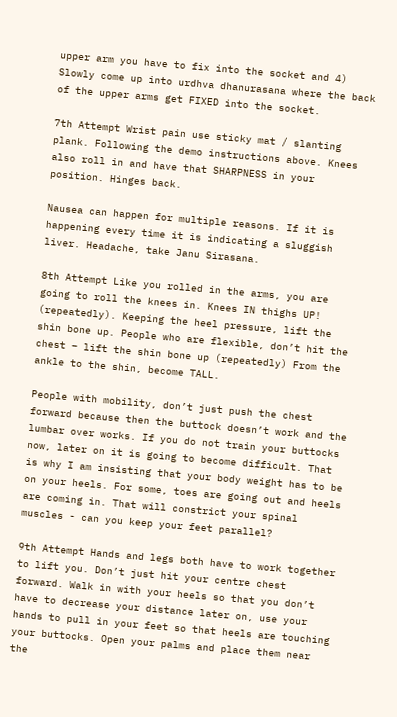upper arm you have to fix into the socket and 4) Slowly come up into urdhva dhanurasana where the back of the upper arms get FIXED into the socket.

7th Attempt Wrist pain use sticky mat / slanting plank. Following the demo instructions above. Knees also roll in and have that SHARPNESS in your position. Hinges back.

Nausea can happen for multiple reasons. If it is happening every time it is indicating a sluggish liver. Headache, take Janu Sirasana.

8th Attempt Like you rolled in the arms, you are going to roll the knees in. Knees IN thighs UP! (repeatedly). Keeping the heel pressure, lift the shin bone up. People who are flexible, don’t hit the chest – lift the shin bone up (repeatedly) From the ankle to the shin, become TALL.

People with mobility, don’t just push the chest forward because then the buttock doesn’t work and the lumbar over works. If you do not train your buttocks now, later on it is going to become difficult. That is why I am insisting that your body weight has to be on your heels. For some, toes are going out and heels are coming in. That will constrict your spinal muscles - can you keep your feet parallel?

9th Attempt Hands and legs both have to work together to lift you. Don’t just hit your centre chest forward. Walk in with your heels so that you don’t have to decrease your distance later on, use your hands to pull in your feet so that heels are touching your buttocks. Open your palms and place them near the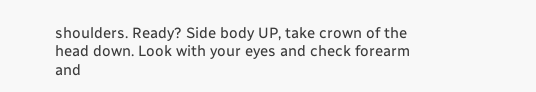shoulders. Ready? Side body UP, take crown of the head down. Look with your eyes and check forearm and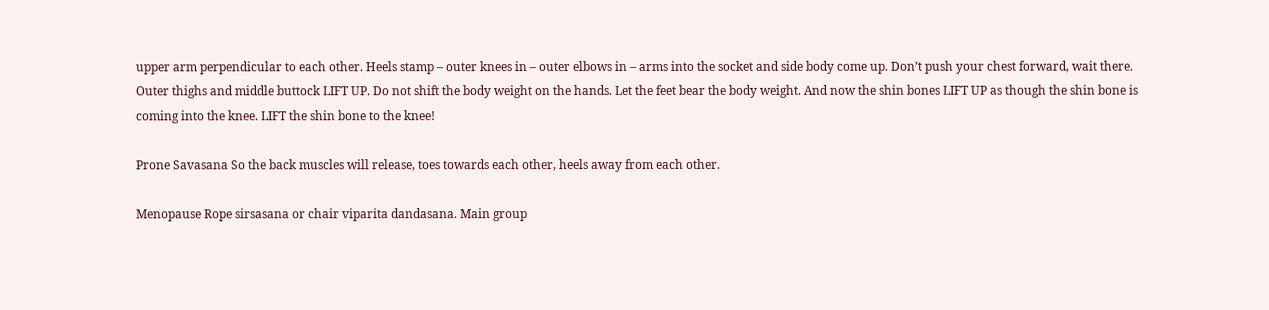upper arm perpendicular to each other. Heels stamp – outer knees in – outer elbows in – arms into the socket and side body come up. Don’t push your chest forward, wait there. Outer thighs and middle buttock LIFT UP. Do not shift the body weight on the hands. Let the feet bear the body weight. And now the shin bones LIFT UP as though the shin bone is coming into the knee. LIFT the shin bone to the knee!

Prone Savasana So the back muscles will release, toes towards each other, heels away from each other.

Menopause Rope sirsasana or chair viparita dandasana. Main group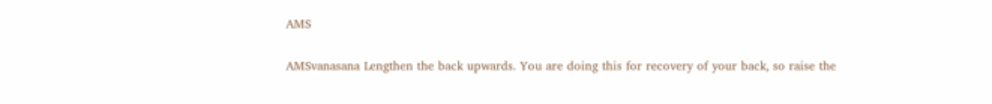AMS

AMSvanasana Lengthen the back upwards. You are doing this for recovery of your back, so raise the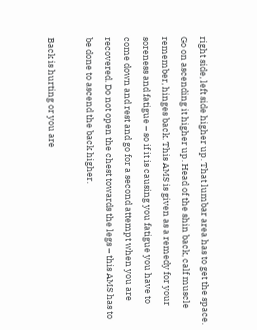right side, left side higher up. That lumbar area has to get the space. Go on ascending it higher up. Head of the shin back, calf muscle remember, hinges back. This AMS is given as a remedy for your soreness and fatigue – so if it is causing you fatigue you have to come down and rest and go for a second attempt when you are recovered. Do not open the chest towards the legs – this AMS has to be done to ascend the back higher.

Back is hurting or you are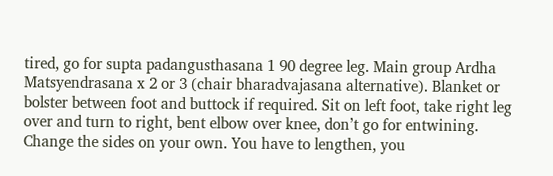tired, go for supta padangusthasana 1 90 degree leg. Main group Ardha Matsyendrasana x 2 or 3 (chair bharadvajasana alternative). Blanket or bolster between foot and buttock if required. Sit on left foot, take right leg over and turn to right, bent elbow over knee, don’t go for entwining. Change the sides on your own. You have to lengthen, you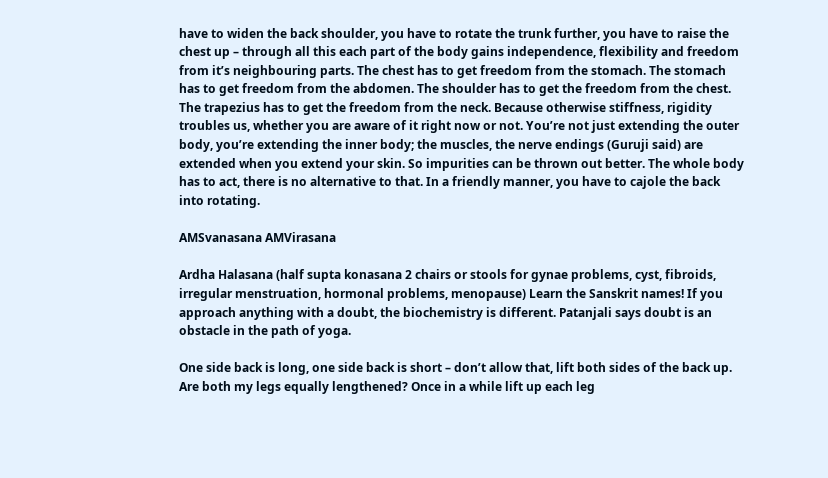have to widen the back shoulder, you have to rotate the trunk further, you have to raise the chest up – through all this each part of the body gains independence, flexibility and freedom from it’s neighbouring parts. The chest has to get freedom from the stomach. The stomach has to get freedom from the abdomen. The shoulder has to get the freedom from the chest. The trapezius has to get the freedom from the neck. Because otherwise stiffness, rigidity troubles us, whether you are aware of it right now or not. You’re not just extending the outer body, you’re extending the inner body; the muscles, the nerve endings (Guruji said) are extended when you extend your skin. So impurities can be thrown out better. The whole body has to act, there is no alternative to that. In a friendly manner, you have to cajole the back into rotating.

AMSvanasana AMVirasana

Ardha Halasana (half supta konasana 2 chairs or stools for gynae problems, cyst, fibroids, irregular menstruation, hormonal problems, menopause) Learn the Sanskrit names! If you approach anything with a doubt, the biochemistry is different. Patanjali says doubt is an obstacle in the path of yoga.

One side back is long, one side back is short – don’t allow that, lift both sides of the back up. Are both my legs equally lengthened? Once in a while lift up each leg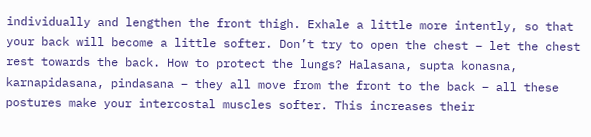individually and lengthen the front thigh. Exhale a little more intently, so that your back will become a little softer. Don’t try to open the chest – let the chest rest towards the back. How to protect the lungs? Halasana, supta konasna, karnapidasana, pindasana – they all move from the front to the back – all these postures make your intercostal muscles softer. This increases their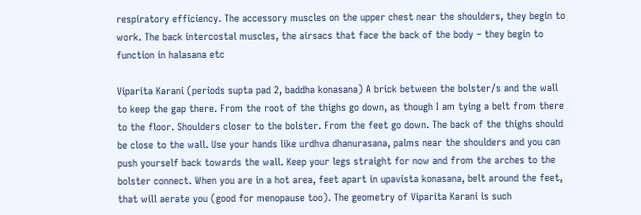respiratory efficiency. The accessory muscles on the upper chest near the shoulders, they begin to work. The back intercostal muscles, the airsacs that face the back of the body – they begin to function in halasana etc

Viparita Karani (periods supta pad 2, baddha konasana) A brick between the bolster/s and the wall to keep the gap there. From the root of the thighs go down, as though I am tying a belt from there to the floor. Shoulders closer to the bolster. From the feet go down. The back of the thighs should be close to the wall. Use your hands like urdhva dhanurasana, palms near the shoulders and you can push yourself back towards the wall. Keep your legs straight for now and from the arches to the bolster connect. When you are in a hot area, feet apart in upavista konasana, belt around the feet, that will aerate you (good for menopause too). The geometry of Viparita Karani is such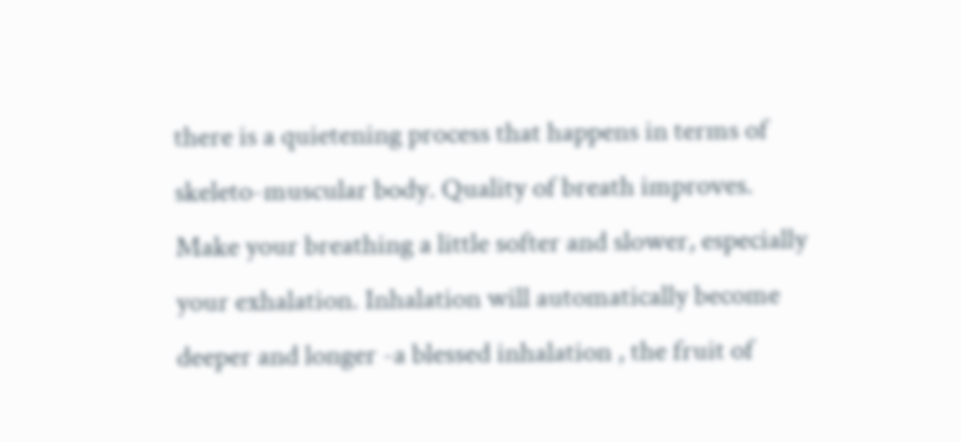there is a quietening process that happens in terms of skeleto-muscular body. Quality of breath improves. Make your breathing a little softer and slower, especially your exhalation. Inhalation will automatically become deeper and longer -a blessed inhalation , the fruit of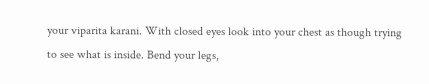your viparita karani. With closed eyes look into your chest as though trying to see what is inside. Bend your legs,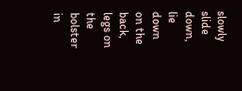slowly slide down, lie down on the back, legs on the bolster in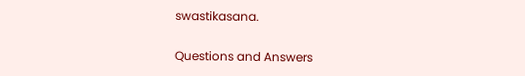swastikasana.

Questions and Answers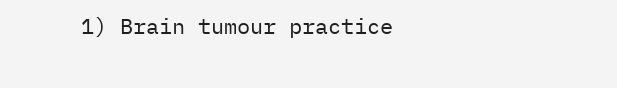1) Brain tumour practice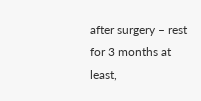after surgery – rest for 3 months at least,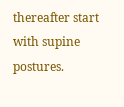thereafter start with supine postures.